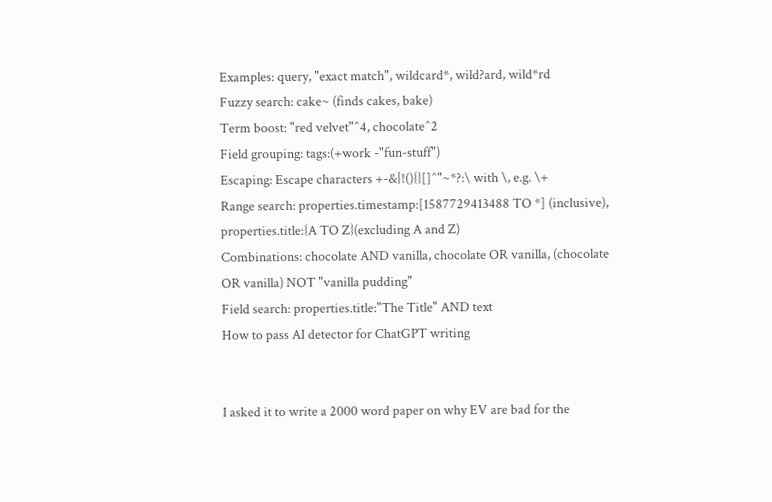Examples: query, "exact match", wildcard*, wild?ard, wild*rd
Fuzzy search: cake~ (finds cakes, bake)
Term boost: "red velvet"^4, chocolate^2
Field grouping: tags:(+work -"fun-stuff")
Escaping: Escape characters +-&|!(){}[]^"~*?:\ with \, e.g. \+
Range search: properties.timestamp:[1587729413488 TO *] (inclusive), properties.title:{A TO Z}(excluding A and Z)
Combinations: chocolate AND vanilla, chocolate OR vanilla, (chocolate OR vanilla) NOT "vanilla pudding"
Field search: properties.title:"The Title" AND text
How to pass AI detector for ChatGPT writing


I asked it to write a 2000 word paper on why EV are bad for the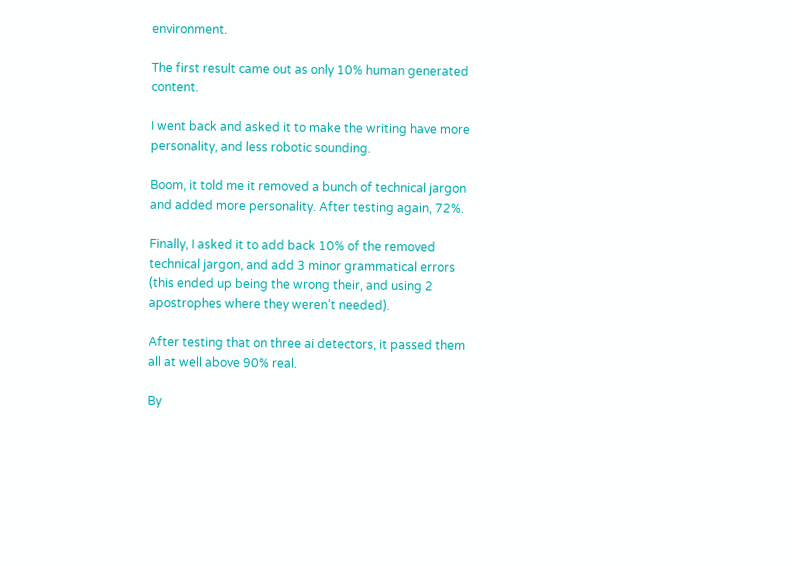environment.

The first result came out as only 10% human generated content.

I went back and asked it to make the writing have more personality, and less robotic sounding.

Boom, it told me it removed a bunch of technical jargon and added more personality. After testing again, 72%.

Finally, I asked it to add back 10% of the removed technical jargon, and add 3 minor grammatical errors (this ended up being the wrong their, and using 2 apostrophes where they weren’t needed).

After testing that on three ai detectors, it passed them all at well above 90% real.

By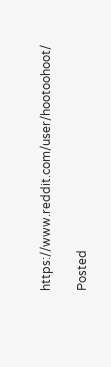https://www.reddit.com/user/hootoohoot/

Posted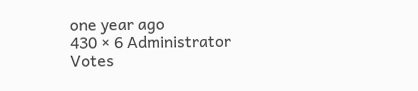one year ago
430 × 6 Administrator
Votes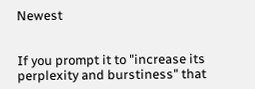Newest


If you prompt it to "increase its perplexity and burstiness" that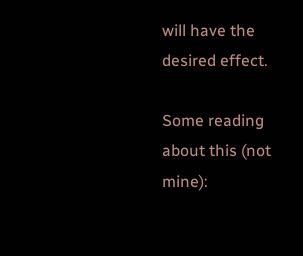will have the desired effect.

Some reading about this (not mine):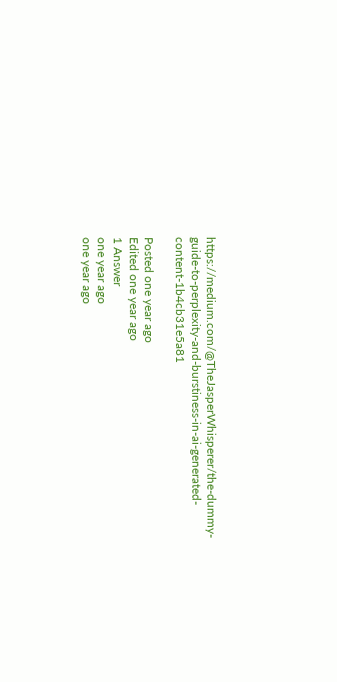https://medium.com/@TheJasperWhisperer/the-dummy-guide-to-perplexity-and-burstiness-in-ai-generated-content-1b4cb31e5a81

Posted one year ago
Edited one year ago
1 Answer
one year ago
one year ago